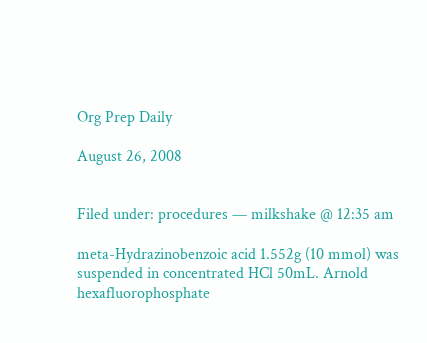Org Prep Daily

August 26, 2008


Filed under: procedures — milkshake @ 12:35 am

meta-Hydrazinobenzoic acid 1.552g (10 mmol) was suspended in concentrated HCl 50mL. Arnold hexafluorophosphate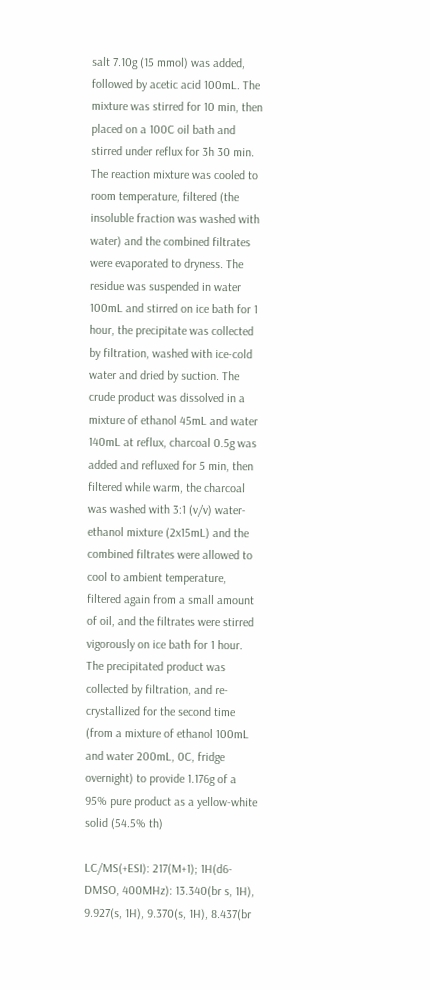salt 7.10g (15 mmol) was added, followed by acetic acid 100mL. The mixture was stirred for 10 min, then placed on a 100C oil bath and stirred under reflux for 3h 30 min. The reaction mixture was cooled to room temperature, filtered (the insoluble fraction was washed with water) and the combined filtrates were evaporated to dryness. The residue was suspended in water 100mL and stirred on ice bath for 1 hour, the precipitate was collected by filtration, washed with ice-cold water and dried by suction. The crude product was dissolved in a mixture of ethanol 45mL and water 140mL at reflux, charcoal 0.5g was added and refluxed for 5 min, then filtered while warm, the charcoal was washed with 3:1 (v/v) water-ethanol mixture (2x15mL) and the combined filtrates were allowed to cool to ambient temperature, filtered again from a small amount of oil, and the filtrates were stirred vigorously on ice bath for 1 hour. The precipitated product was collected by filtration, and re-crystallized for the second time (from a mixture of ethanol 100mL and water 200mL, 0C, fridge overnight) to provide 1.176g of a 95% pure product as a yellow-white solid (54.5% th)

LC/MS(+ESI): 217(M+1); 1H(d6-DMSO, 400MHz): 13.340(br s, 1H), 9.927(s, 1H), 9.370(s, 1H), 8.437(br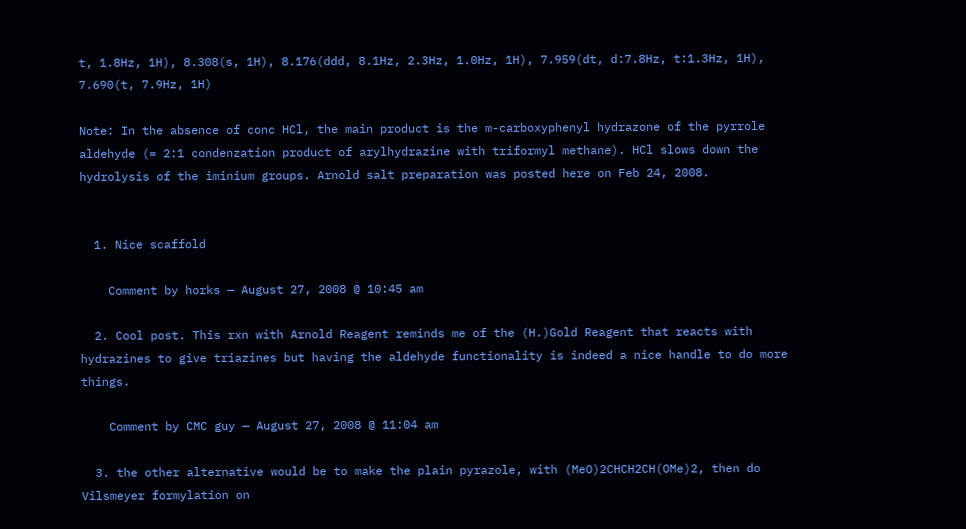t, 1.8Hz, 1H), 8.308(s, 1H), 8.176(ddd, 8.1Hz, 2.3Hz, 1.0Hz, 1H), 7.959(dt, d:7.8Hz, t:1.3Hz, 1H), 7.690(t, 7.9Hz, 1H)

Note: In the absence of conc HCl, the main product is the m-carboxyphenyl hydrazone of the pyrrole aldehyde (= 2:1 condenzation product of arylhydrazine with triformyl methane). HCl slows down the hydrolysis of the iminium groups. Arnold salt preparation was posted here on Feb 24, 2008.


  1. Nice scaffold

    Comment by horks — August 27, 2008 @ 10:45 am

  2. Cool post. This rxn with Arnold Reagent reminds me of the (H.)Gold Reagent that reacts with hydrazines to give triazines but having the aldehyde functionality is indeed a nice handle to do more things.

    Comment by CMC guy — August 27, 2008 @ 11:04 am

  3. the other alternative would be to make the plain pyrazole, with (MeO)2CHCH2CH(OMe)2, then do Vilsmeyer formylation on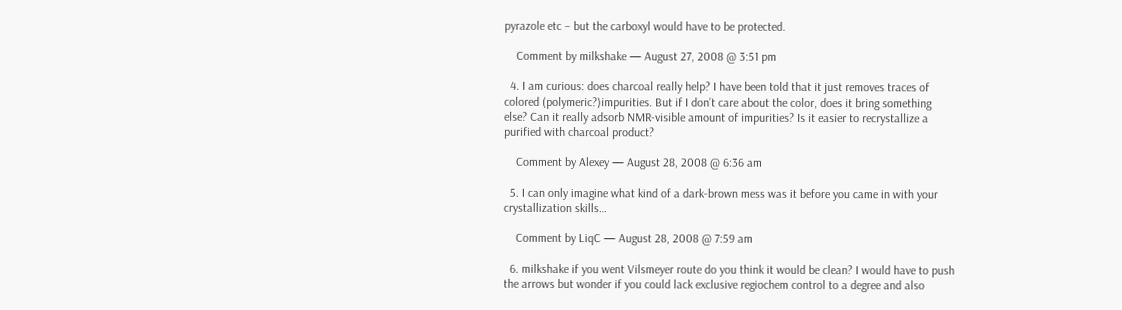pyrazole etc – but the carboxyl would have to be protected.

    Comment by milkshake — August 27, 2008 @ 3:51 pm

  4. I am curious: does charcoal really help? I have been told that it just removes traces of colored (polymeric?)impurities. But if I don’t care about the color, does it bring something else? Can it really adsorb NMR-visible amount of impurities? Is it easier to recrystallize a purified with charcoal product?

    Comment by Alexey — August 28, 2008 @ 6:36 am

  5. I can only imagine what kind of a dark-brown mess was it before you came in with your crystallization skills…

    Comment by LiqC — August 28, 2008 @ 7:59 am

  6. milkshake if you went Vilsmeyer route do you think it would be clean? I would have to push the arrows but wonder if you could lack exclusive regiochem control to a degree and also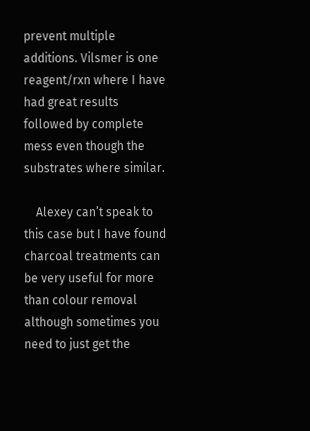prevent multiple additions. Vilsmer is one reagent/rxn where I have had great results followed by complete mess even though the substrates where similar.

    Alexey can’t speak to this case but I have found charcoal treatments can be very useful for more than colour removal although sometimes you need to just get the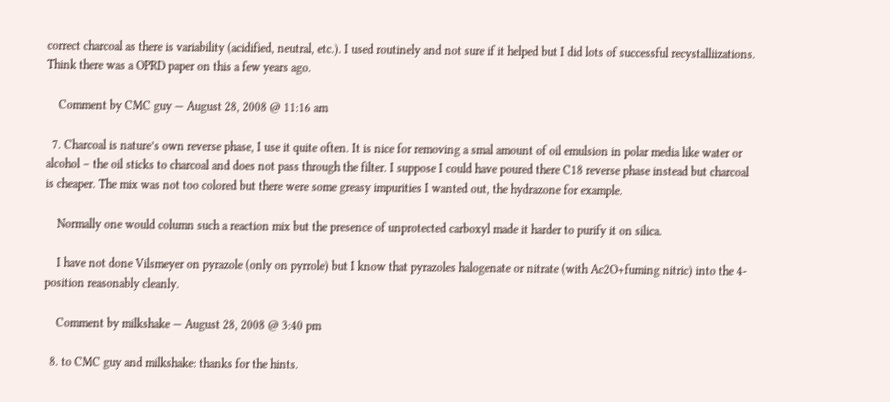correct charcoal as there is variability (acidified, neutral, etc.). I used routinely and not sure if it helped but I did lots of successful recystalliizations. Think there was a OPRD paper on this a few years ago.

    Comment by CMC guy — August 28, 2008 @ 11:16 am

  7. Charcoal is nature’s own reverse phase, I use it quite often. It is nice for removing a smal amount of oil emulsion in polar media like water or alcohol – the oil sticks to charcoal and does not pass through the filter. I suppose I could have poured there C18 reverse phase instead but charcoal is cheaper. The mix was not too colored but there were some greasy impurities I wanted out, the hydrazone for example.

    Normally one would column such a reaction mix but the presence of unprotected carboxyl made it harder to purify it on silica.

    I have not done Vilsmeyer on pyrazole (only on pyrrole) but I know that pyrazoles halogenate or nitrate (with Ac2O+fuming nitric) into the 4-position reasonably cleanly.

    Comment by milkshake — August 28, 2008 @ 3:40 pm

  8. to CMC guy and milkshake: thanks for the hints.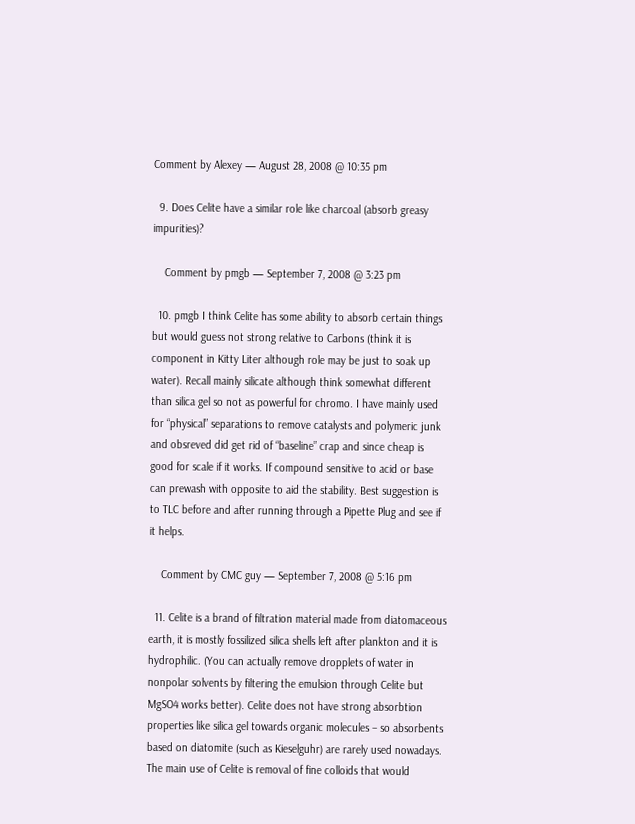Comment by Alexey — August 28, 2008 @ 10:35 pm

  9. Does Celite have a similar role like charcoal (absorb greasy impurities)?

    Comment by pmgb — September 7, 2008 @ 3:23 pm

  10. pmgb I think Celite has some ability to absorb certain things but would guess not strong relative to Carbons (think it is component in Kitty Liter although role may be just to soak up water). Recall mainly silicate although think somewhat different than silica gel so not as powerful for chromo. I have mainly used for “physical” separations to remove catalysts and polymeric junk and obsreved did get rid of “baseline” crap and since cheap is good for scale if it works. If compound sensitive to acid or base can prewash with opposite to aid the stability. Best suggestion is to TLC before and after running through a Pipette Plug and see if it helps.

    Comment by CMC guy — September 7, 2008 @ 5:16 pm

  11. Celite is a brand of filtration material made from diatomaceous earth, it is mostly fossilized silica shells left after plankton and it is hydrophilic. (You can actually remove dropplets of water in nonpolar solvents by filtering the emulsion through Celite but MgSO4 works better). Celite does not have strong absorbtion properties like silica gel towards organic molecules – so absorbents based on diatomite (such as Kieselguhr) are rarely used nowadays. The main use of Celite is removal of fine colloids that would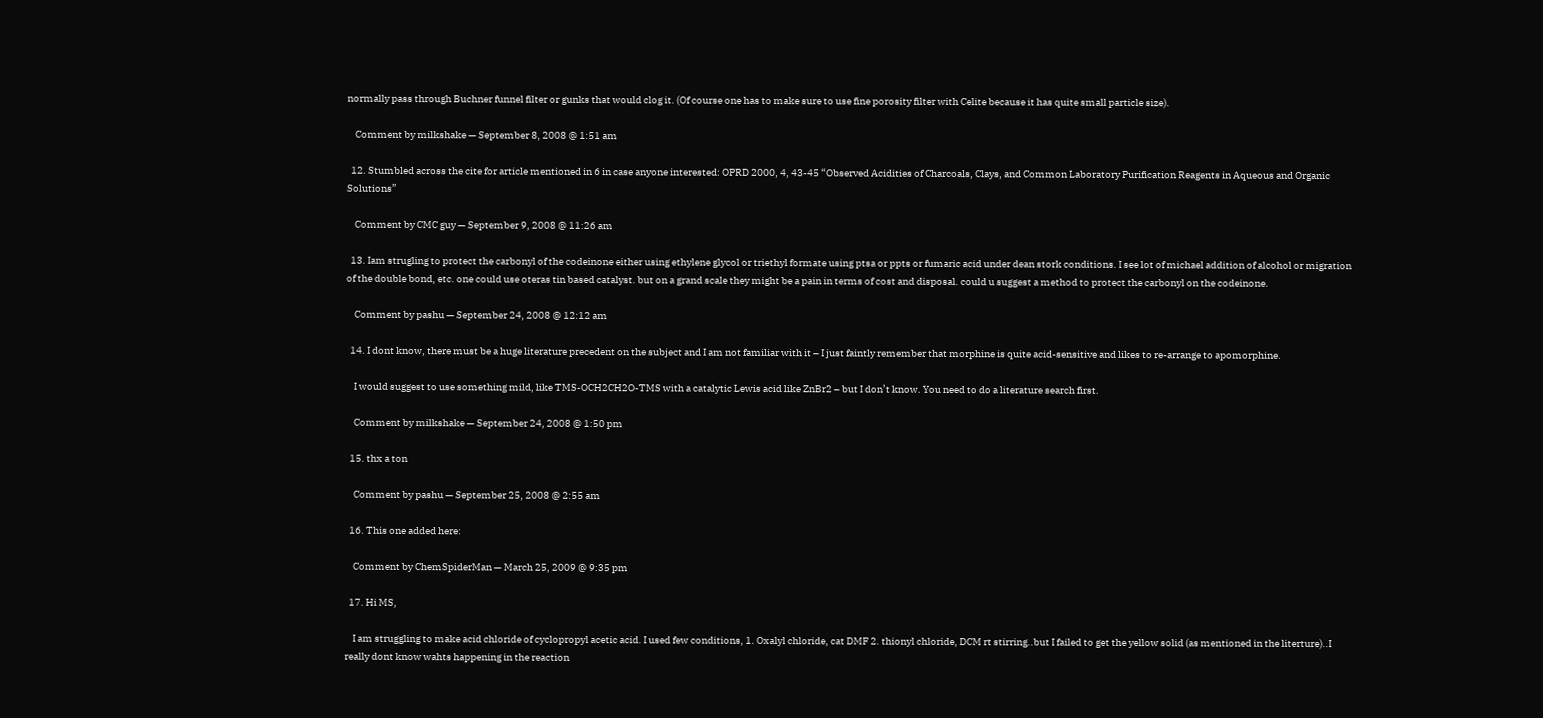normally pass through Buchner funnel filter or gunks that would clog it. (Of course one has to make sure to use fine porosity filter with Celite because it has quite small particle size).

    Comment by milkshake — September 8, 2008 @ 1:51 am

  12. Stumbled across the cite for article mentioned in 6 in case anyone interested: OPRD 2000, 4, 43-45 “Observed Acidities of Charcoals, Clays, and Common Laboratory Purification Reagents in Aqueous and Organic Solutions”

    Comment by CMC guy — September 9, 2008 @ 11:26 am

  13. Iam strugling to protect the carbonyl of the codeinone either using ethylene glycol or triethyl formate using ptsa or ppts or fumaric acid under dean stork conditions. I see lot of michael addition of alcohol or migration of the double bond, etc. one could use oteras tin based catalyst. but on a grand scale they might be a pain in terms of cost and disposal. could u suggest a method to protect the carbonyl on the codeinone.

    Comment by pashu — September 24, 2008 @ 12:12 am

  14. I dont know, there must be a huge literature precedent on the subject and I am not familiar with it – I just faintly remember that morphine is quite acid-sensitive and likes to re-arrange to apomorphine.

    I would suggest to use something mild, like TMS-OCH2CH2O-TMS with a catalytic Lewis acid like ZnBr2 – but I don’t know. You need to do a literature search first.

    Comment by milkshake — September 24, 2008 @ 1:50 pm

  15. thx a ton

    Comment by pashu — September 25, 2008 @ 2:55 am

  16. This one added here:

    Comment by ChemSpiderMan — March 25, 2009 @ 9:35 pm

  17. Hi MS,

    I am struggling to make acid chloride of cyclopropyl acetic acid. I used few conditions, 1. Oxalyl chloride, cat DMF 2. thionyl chloride, DCM rt stirring..but I failed to get the yellow solid (as mentioned in the literture)..I really dont know wahts happening in the reaction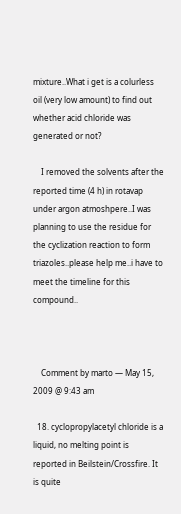mixture..What i get is a colurless oil (very low amount) to find out whether acid chloride was generated or not?

    I removed the solvents after the reported time (4 h) in rotavap under argon atmoshpere..I was planning to use the residue for the cyclization reaction to form triazoles..please help me..i have to meet the timeline for this compound..



    Comment by marto — May 15, 2009 @ 9:43 am

  18. cyclopropylacetyl chloride is a liquid, no melting point is reported in Beilstein/Crossfire. It is quite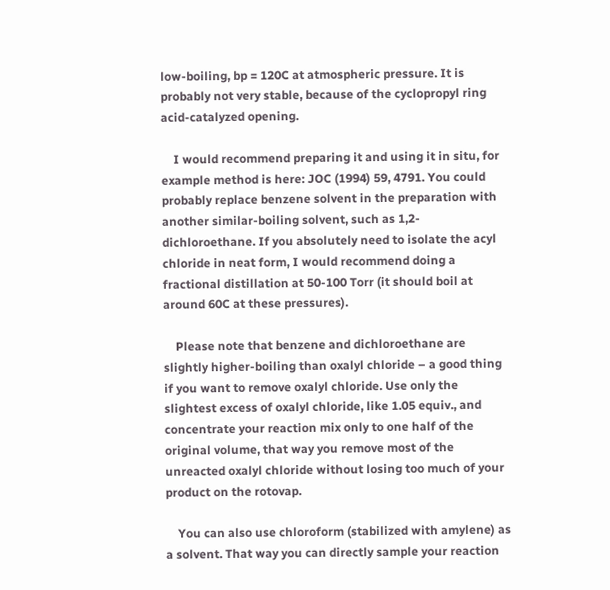low-boiling, bp = 120C at atmospheric pressure. It is probably not very stable, because of the cyclopropyl ring acid-catalyzed opening.

    I would recommend preparing it and using it in situ, for example method is here: JOC (1994) 59, 4791. You could probably replace benzene solvent in the preparation with another similar-boiling solvent, such as 1,2-dichloroethane. If you absolutely need to isolate the acyl chloride in neat form, I would recommend doing a fractional distillation at 50-100 Torr (it should boil at around 60C at these pressures).

    Please note that benzene and dichloroethane are slightly higher-boiling than oxalyl chloride – a good thing if you want to remove oxalyl chloride. Use only the slightest excess of oxalyl chloride, like 1.05 equiv., and concentrate your reaction mix only to one half of the original volume, that way you remove most of the unreacted oxalyl chloride without losing too much of your product on the rotovap.

    You can also use chloroform (stabilized with amylene) as a solvent. That way you can directly sample your reaction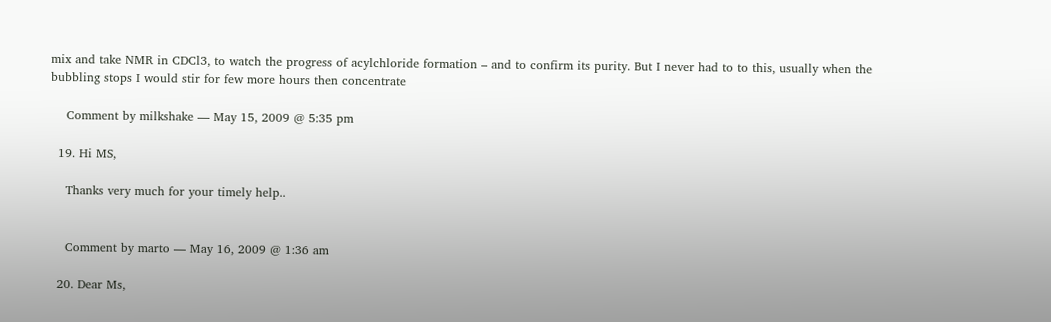mix and take NMR in CDCl3, to watch the progress of acylchloride formation – and to confirm its purity. But I never had to to this, usually when the bubbling stops I would stir for few more hours then concentrate

    Comment by milkshake — May 15, 2009 @ 5:35 pm

  19. Hi MS,

    Thanks very much for your timely help..


    Comment by marto — May 16, 2009 @ 1:36 am

  20. Dear Ms,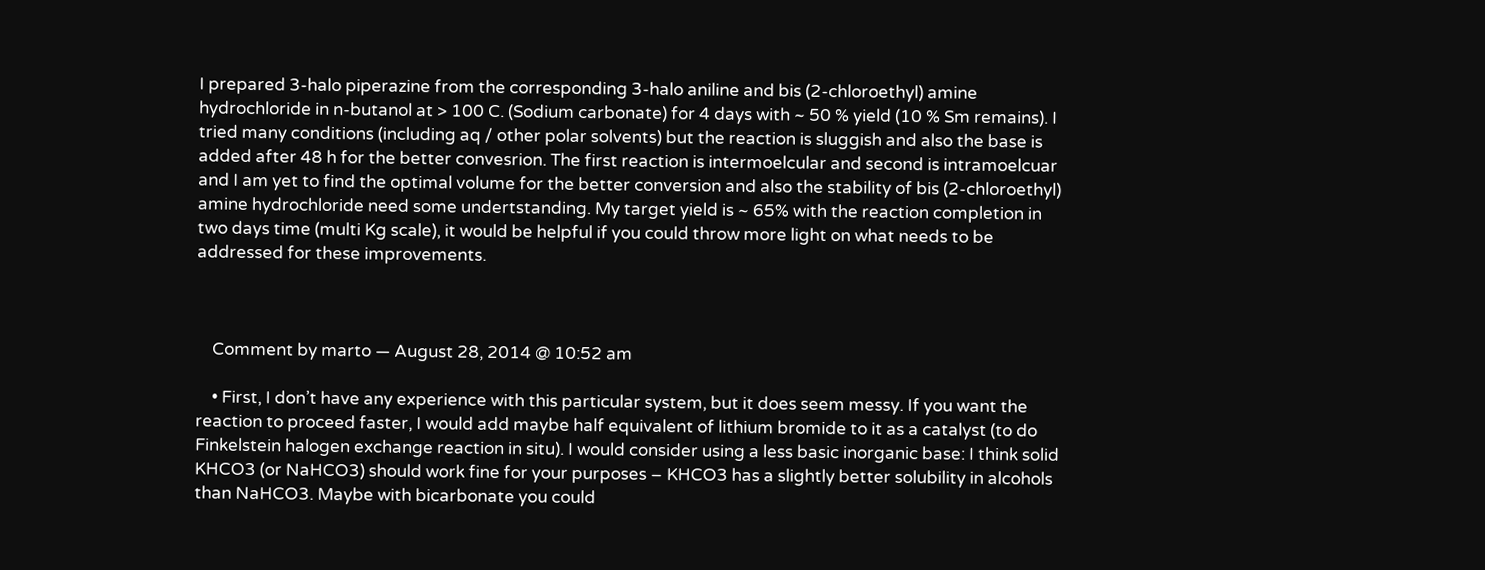I prepared 3-halo piperazine from the corresponding 3-halo aniline and bis (2-chloroethyl) amine hydrochloride in n-butanol at > 100 C. (Sodium carbonate) for 4 days with ~ 50 % yield (10 % Sm remains). I tried many conditions (including aq / other polar solvents) but the reaction is sluggish and also the base is added after 48 h for the better convesrion. The first reaction is intermoelcular and second is intramoelcuar and I am yet to find the optimal volume for the better conversion and also the stability of bis (2-chloroethyl) amine hydrochloride need some undertstanding. My target yield is ~ 65% with the reaction completion in two days time (multi Kg scale), it would be helpful if you could throw more light on what needs to be addressed for these improvements.



    Comment by marto — August 28, 2014 @ 10:52 am

    • First, I don’t have any experience with this particular system, but it does seem messy. If you want the reaction to proceed faster, I would add maybe half equivalent of lithium bromide to it as a catalyst (to do Finkelstein halogen exchange reaction in situ). I would consider using a less basic inorganic base: I think solid KHCO3 (or NaHCO3) should work fine for your purposes – KHCO3 has a slightly better solubility in alcohols than NaHCO3. Maybe with bicarbonate you could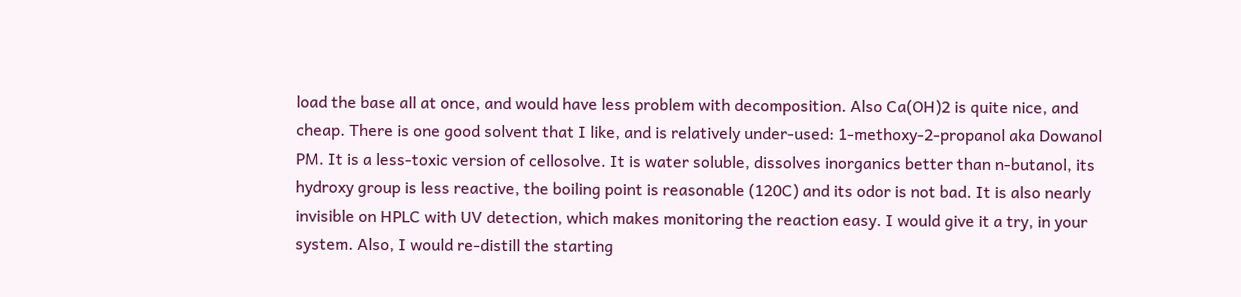load the base all at once, and would have less problem with decomposition. Also Ca(OH)2 is quite nice, and cheap. There is one good solvent that I like, and is relatively under-used: 1-methoxy-2-propanol aka Dowanol PM. It is a less-toxic version of cellosolve. It is water soluble, dissolves inorganics better than n-butanol, its hydroxy group is less reactive, the boiling point is reasonable (120C) and its odor is not bad. It is also nearly invisible on HPLC with UV detection, which makes monitoring the reaction easy. I would give it a try, in your system. Also, I would re-distill the starting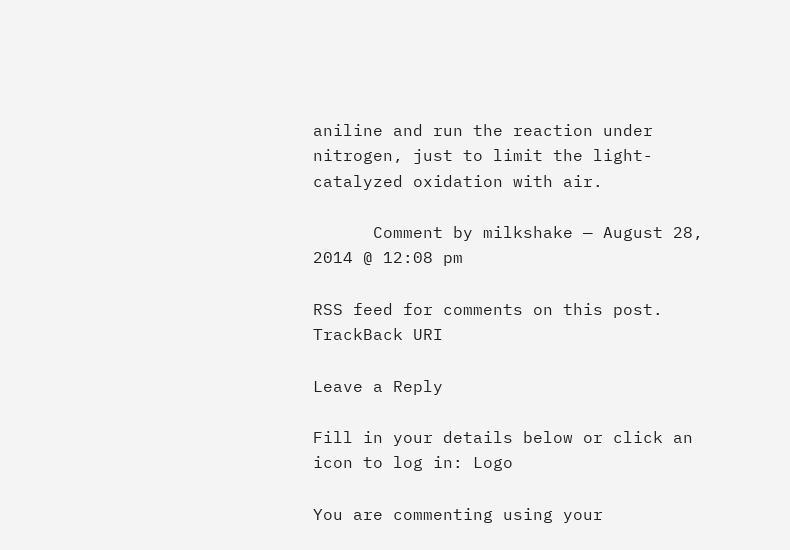aniline and run the reaction under nitrogen, just to limit the light-catalyzed oxidation with air.

      Comment by milkshake — August 28, 2014 @ 12:08 pm

RSS feed for comments on this post. TrackBack URI

Leave a Reply

Fill in your details below or click an icon to log in: Logo

You are commenting using your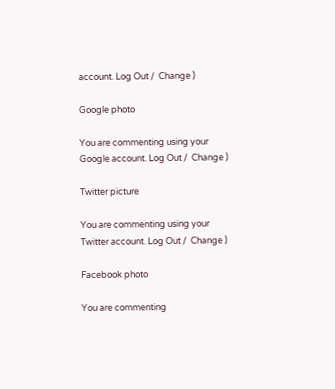account. Log Out /  Change )

Google photo

You are commenting using your Google account. Log Out /  Change )

Twitter picture

You are commenting using your Twitter account. Log Out /  Change )

Facebook photo

You are commenting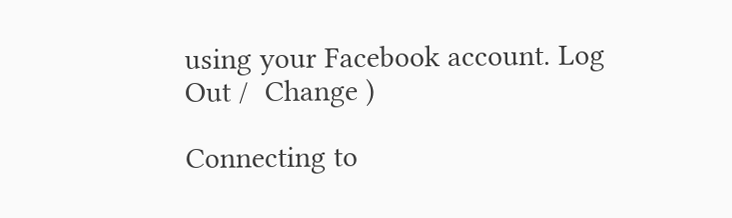using your Facebook account. Log Out /  Change )

Connecting to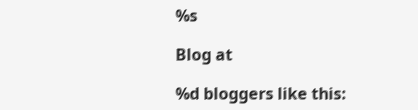%s

Blog at

%d bloggers like this: